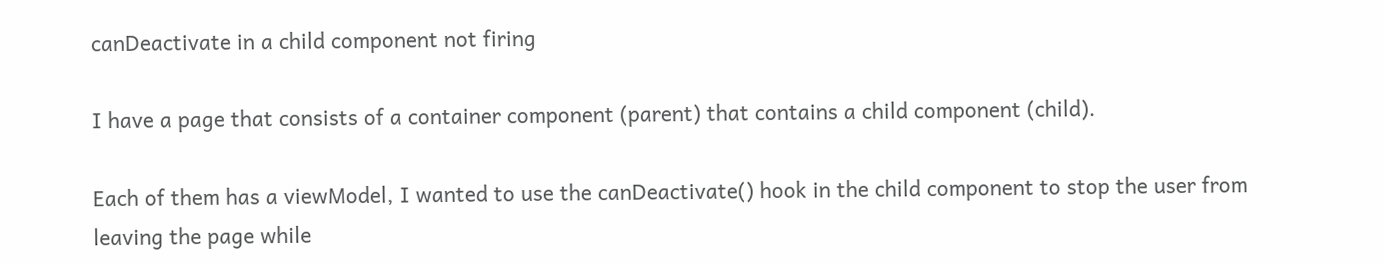canDeactivate in a child component not firing

I have a page that consists of a container component (parent) that contains a child component (child).

Each of them has a viewModel, I wanted to use the canDeactivate() hook in the child component to stop the user from leaving the page while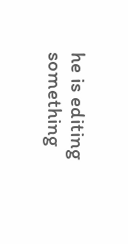he is editing something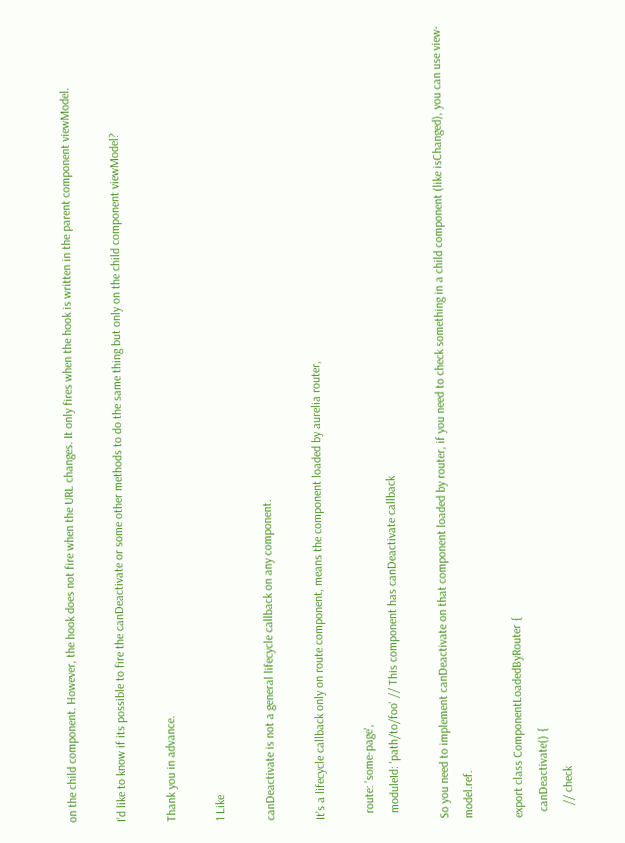on the child component. However, the hook does not fire when the URL changes. It only fires when the hook is written in the parent component viewModel.

I’d like to know if its possible to fire the canDeactivate or some other methods to do the same thing but only on the child component viewModel?

Thank you in advance.

1 Like

canDeactivate is not a general lifecycle callback on any component.

It’s a lifecycle callback only on route component, means the component loaded by aurelia router,

  route: 'some-page',
  moduleId: 'path/to/foo' // This component has canDeactivate callback

So you need to implement canDeactivate on that component loaded by router, if you need to check something in a child component (like isChanged), you can use view-model.ref.

export class ComponentLoadedByRouter {
  canDeactivate() {
    // check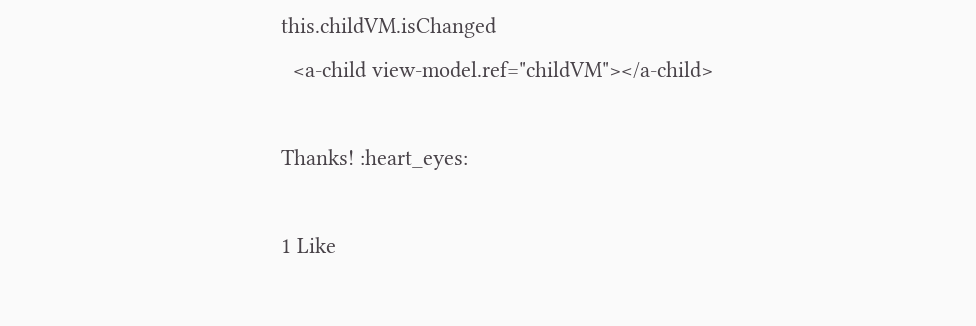this.childVM.isChanged
  <a-child view-model.ref="childVM"></a-child>

Thanks! :heart_eyes:

1 Like